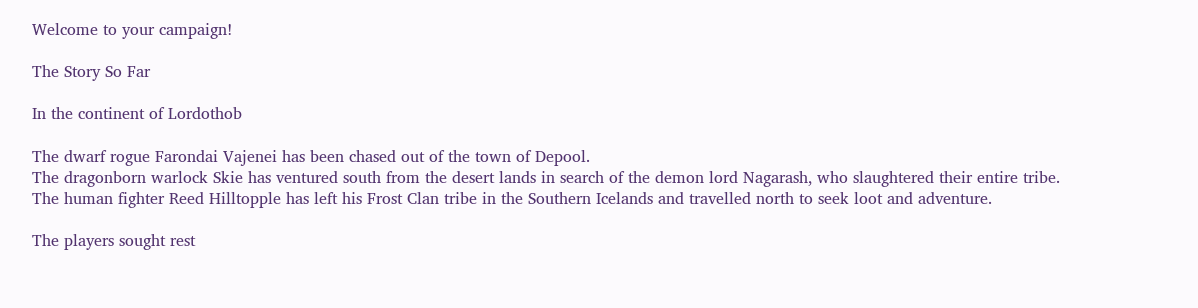Welcome to your campaign!

The Story So Far

In the continent of Lordothob

The dwarf rogue Farondai Vajenei has been chased out of the town of Depool.
The dragonborn warlock Skie has ventured south from the desert lands in search of the demon lord Nagarash, who slaughtered their entire tribe.
The human fighter Reed Hilltopple has left his Frost Clan tribe in the Southern Icelands and travelled north to seek loot and adventure.

The players sought rest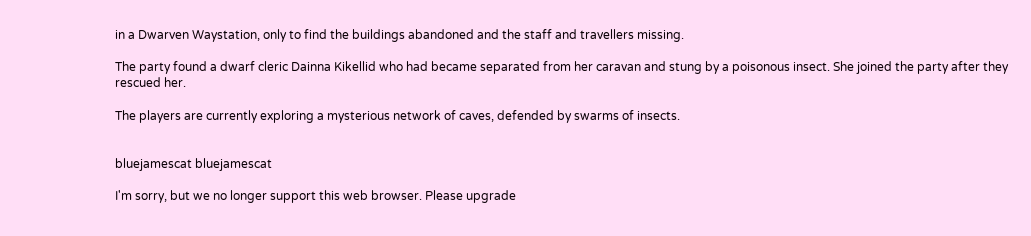in a Dwarven Waystation, only to find the buildings abandoned and the staff and travellers missing.

The party found a dwarf cleric Dainna Kikellid who had became separated from her caravan and stung by a poisonous insect. She joined the party after they rescued her.

The players are currently exploring a mysterious network of caves, defended by swarms of insects.


bluejamescat bluejamescat

I'm sorry, but we no longer support this web browser. Please upgrade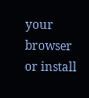your browser or install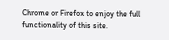Chrome or Firefox to enjoy the full functionality of this site.